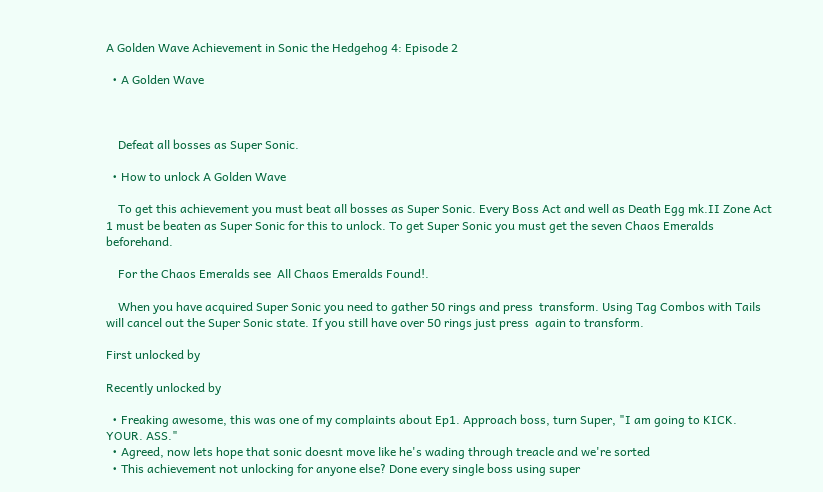A Golden Wave Achievement in Sonic the Hedgehog 4: Episode 2

  • A Golden Wave



    Defeat all bosses as Super Sonic.

  • How to unlock A Golden Wave

    To get this achievement you must beat all bosses as Super Sonic. Every Boss Act and well as Death Egg mk.II Zone Act 1 must be beaten as Super Sonic for this to unlock. To get Super Sonic you must get the seven Chaos Emeralds beforehand.

    For the Chaos Emeralds see  All Chaos Emeralds Found!.

    When you have acquired Super Sonic you need to gather 50 rings and press  transform. Using Tag Combos with Tails will cancel out the Super Sonic state. If you still have over 50 rings just press  again to transform.

First unlocked by

Recently unlocked by

  • Freaking awesome, this was one of my complaints about Ep1. Approach boss, turn Super, "I am going to KICK. YOUR. ASS."
  • Agreed, now lets hope that sonic doesnt move like he's wading through treacle and we're sorted
  • This achievement not unlocking for anyone else? Done every single boss using super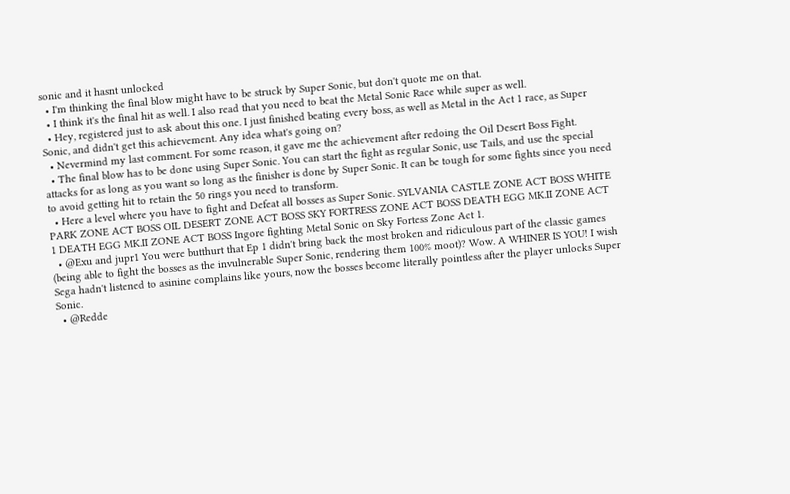sonic and it hasnt unlocked
  • I'm thinking the final blow might have to be struck by Super Sonic, but don't quote me on that.
  • I think it's the final hit as well. I also read that you need to beat the Metal Sonic Race while super as well.
  • Hey, registered just to ask about this one. I just finished beating every boss, as well as Metal in the Act 1 race, as Super Sonic, and didn't get this achievement. Any idea what's going on?
  • Nevermind my last comment. For some reason, it gave me the achievement after redoing the Oil Desert Boss Fight.
  • The final blow has to be done using Super Sonic. You can start the fight as regular Sonic, use Tails, and use the special attacks for as long as you want so long as the finisher is done by Super Sonic. It can be tough for some fights since you need to avoid getting hit to retain the 50 rings you need to transform.
  • Here a level where you have to fight and Defeat all bosses as Super Sonic. SYLVANIA CASTLE ZONE ACT BOSS WHITE PARK ZONE ACT BOSS OIL DESERT ZONE ACT BOSS SKY FORTRESS ZONE ACT BOSS DEATH EGG MK.II ZONE ACT 1 DEATH EGG MK.II ZONE ACT BOSS Ingore fighting Metal Sonic on Sky Fortess Zone Act 1.
  • @Exu and jupr1 You were butthurt that Ep 1 didn't bring back the most broken and ridiculous part of the classic games (being able to fight the bosses as the invulnerable Super Sonic, rendering them 100% moot)? Wow. A WHINER IS YOU! I wish Sega hadn't listened to asinine complains like yours, now the bosses become literally pointless after the player unlocks Super Sonic.
  • @Redde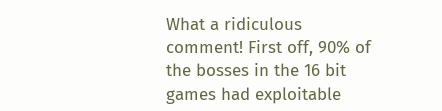What a ridiculous comment! First off, 90% of the bosses in the 16 bit games had exploitable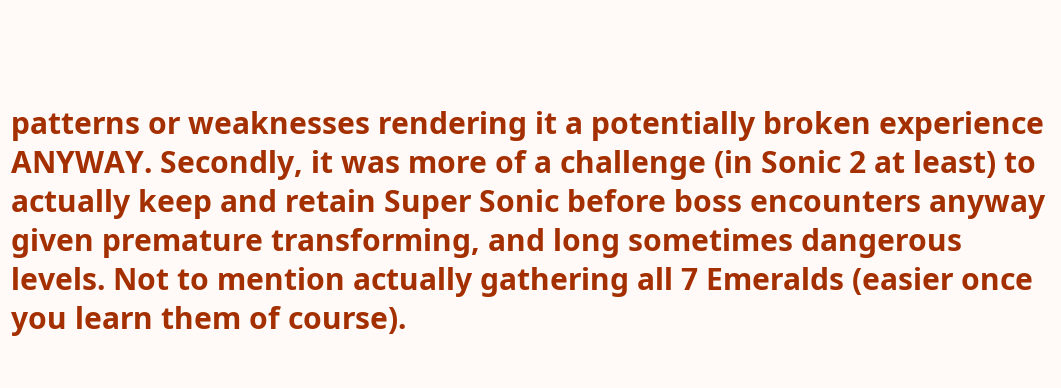patterns or weaknesses rendering it a potentially broken experience ANYWAY. Secondly, it was more of a challenge (in Sonic 2 at least) to actually keep and retain Super Sonic before boss encounters anyway given premature transforming, and long sometimes dangerous levels. Not to mention actually gathering all 7 Emeralds (easier once you learn them of course).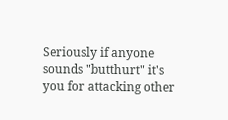Seriously if anyone sounds "butthurt" it's you for attacking other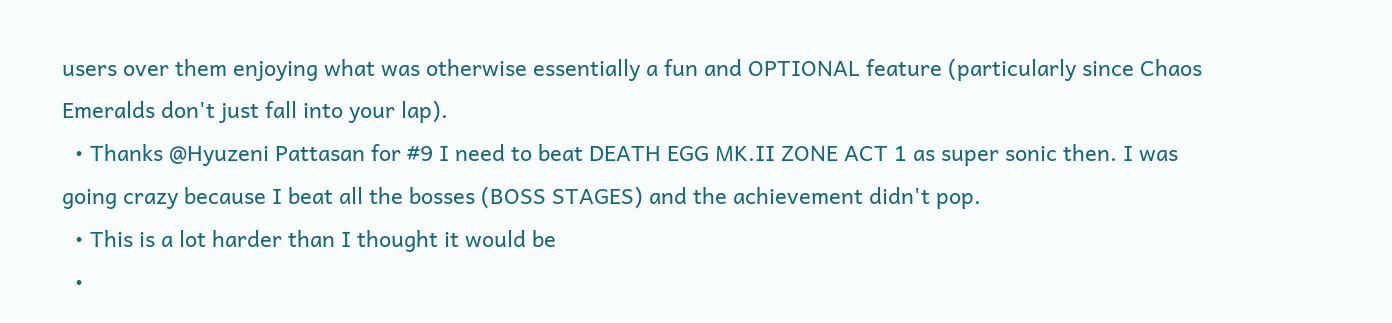users over them enjoying what was otherwise essentially a fun and OPTIONAL feature (particularly since Chaos Emeralds don't just fall into your lap).
  • Thanks @Hyuzeni Pattasan for #9 I need to beat DEATH EGG MK.II ZONE ACT 1 as super sonic then. I was going crazy because I beat all the bosses (BOSS STAGES) and the achievement didn't pop.
  • This is a lot harder than I thought it would be
  •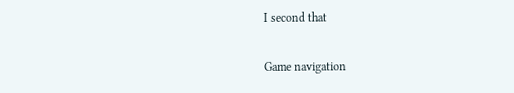I second that

Game navigation